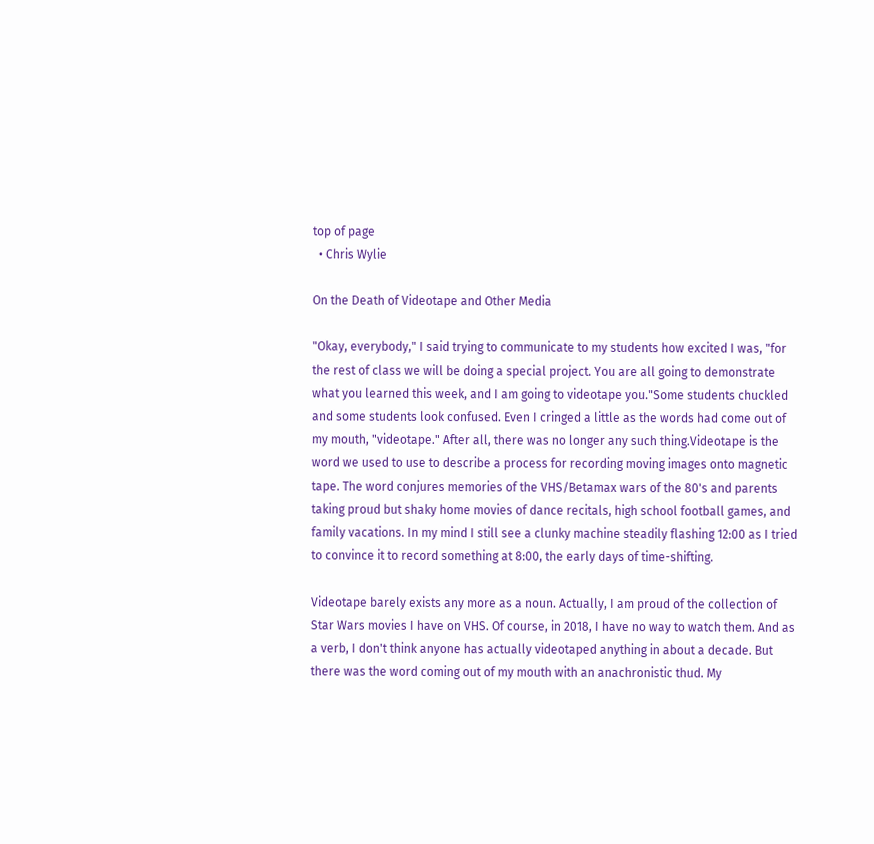top of page
  • Chris Wylie

On the Death of Videotape and Other Media

"Okay, everybody," I said trying to communicate to my students how excited I was, "for the rest of class we will be doing a special project. You are all going to demonstrate what you learned this week, and I am going to videotape you."Some students chuckled and some students look confused. Even I cringed a little as the words had come out of my mouth, "videotape." After all, there was no longer any such thing.Videotape is the word we used to use to describe a process for recording moving images onto magnetic tape. The word conjures memories of the VHS/Betamax wars of the 80's and parents taking proud but shaky home movies of dance recitals, high school football games, and family vacations. In my mind I still see a clunky machine steadily flashing 12:00 as I tried to convince it to record something at 8:00, the early days of time-shifting.

Videotape barely exists any more as a noun. Actually, I am proud of the collection of Star Wars movies I have on VHS. Of course, in 2018, I have no way to watch them. And as a verb, I don't think anyone has actually videotaped anything in about a decade. But there was the word coming out of my mouth with an anachronistic thud. My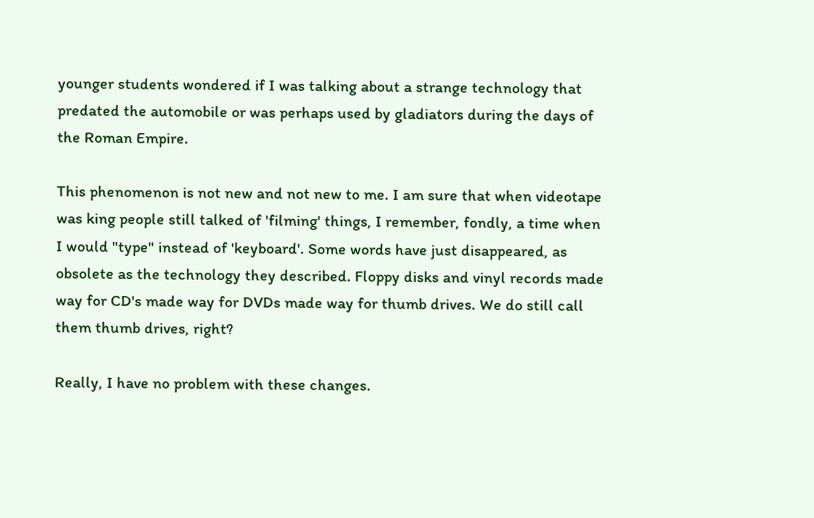younger students wondered if I was talking about a strange technology that predated the automobile or was perhaps used by gladiators during the days of the Roman Empire.

This phenomenon is not new and not new to me. I am sure that when videotape was king people still talked of 'filming' things, I remember, fondly, a time when I would "type" instead of 'keyboard'. Some words have just disappeared, as obsolete as the technology they described. Floppy disks and vinyl records made way for CD's made way for DVDs made way for thumb drives. We do still call them thumb drives, right?

Really, I have no problem with these changes.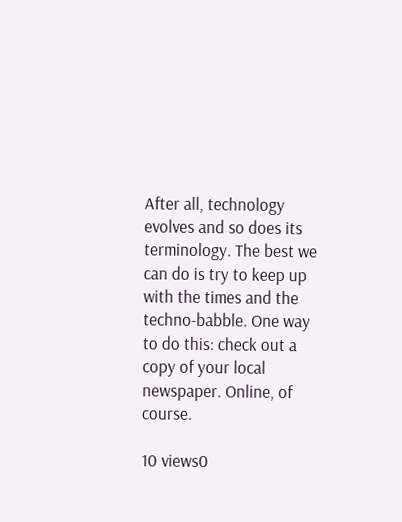After all, technology evolves and so does its terminology. The best we can do is try to keep up with the times and the techno-babble. One way to do this: check out a copy of your local newspaper. Online, of course.

10 views0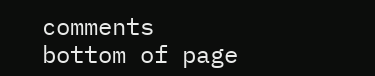comments
bottom of page